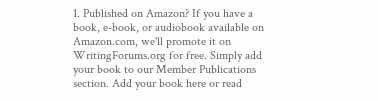1. Published on Amazon? If you have a book, e-book, or audiobook available on Amazon.com, we'll promote it on WritingForums.org for free. Simply add your book to our Member Publications section. Add your book here or read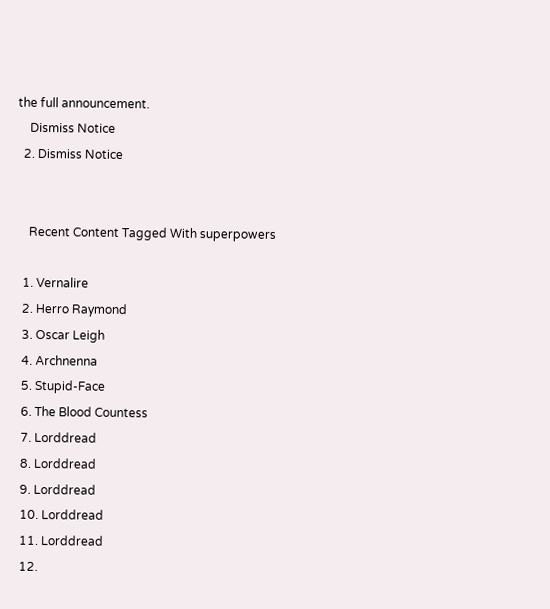the full announcement.
    Dismiss Notice
  2. Dismiss Notice


    Recent Content Tagged With superpowers

  1. Vernalire
  2. Herro Raymond
  3. Oscar Leigh
  4. Archnenna
  5. Stupid-Face
  6. The Blood Countess
  7. Lorddread
  8. Lorddread
  9. Lorddread
  10. Lorddread
  11. Lorddread
  12.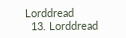Lorddread
  13. Lorddread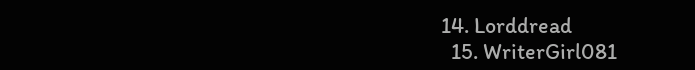14. Lorddread
  15. WriterGirl081